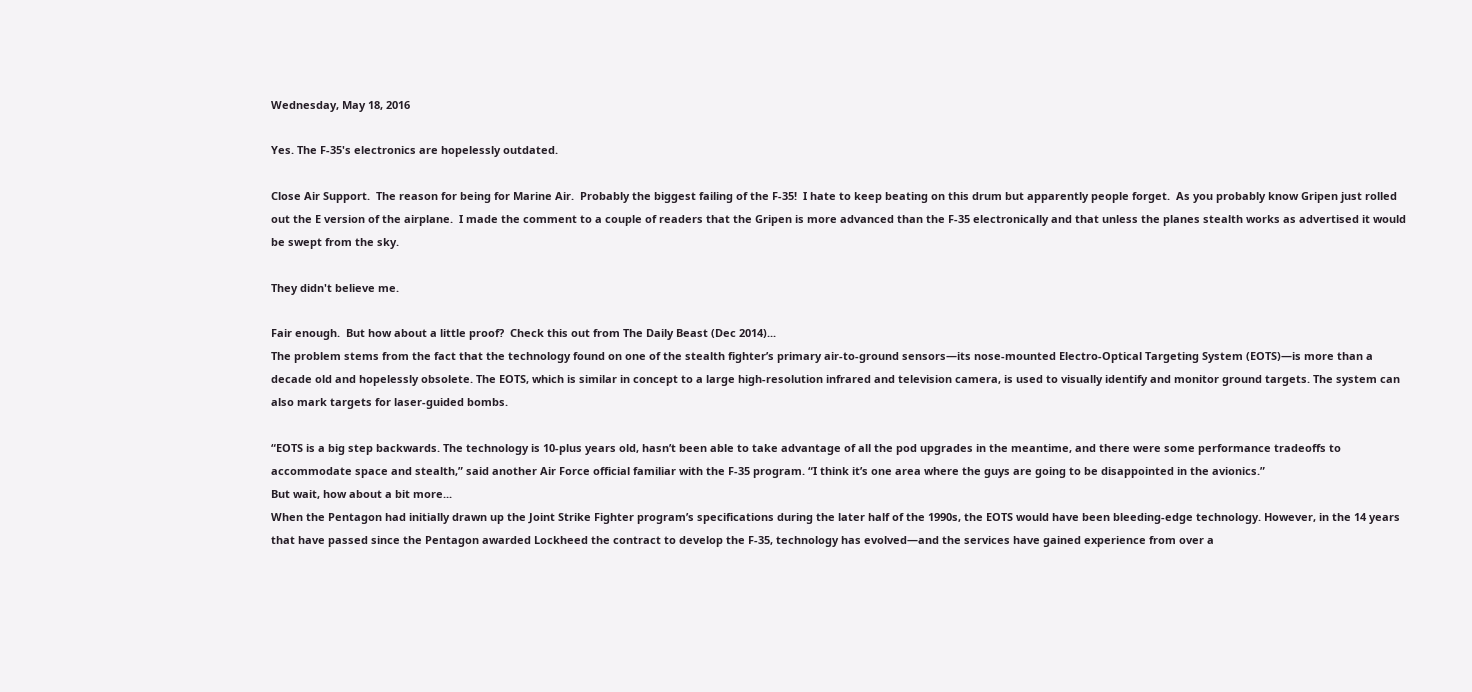Wednesday, May 18, 2016

Yes. The F-35's electronics are hopelessly outdated.

Close Air Support.  The reason for being for Marine Air.  Probably the biggest failing of the F-35!  I hate to keep beating on this drum but apparently people forget.  As you probably know Gripen just rolled out the E version of the airplane.  I made the comment to a couple of readers that the Gripen is more advanced than the F-35 electronically and that unless the planes stealth works as advertised it would be swept from the sky.

They didn't believe me.

Fair enough.  But how about a little proof?  Check this out from The Daily Beast (Dec 2014)...
The problem stems from the fact that the technology found on one of the stealth fighter’s primary air-to-ground sensors—its nose-mounted Electro-Optical Targeting System (EOTS)—is more than a decade old and hopelessly obsolete. The EOTS, which is similar in concept to a large high-resolution infrared and television camera, is used to visually identify and monitor ground targets. The system can also mark targets for laser-guided bombs.

“EOTS is a big step backwards. The technology is 10-plus years old, hasn’t been able to take advantage of all the pod upgrades in the meantime, and there were some performance tradeoffs to accommodate space and stealth,” said another Air Force official familiar with the F-35 program. “I think it’s one area where the guys are going to be disappointed in the avionics.”
But wait, how about a bit more...
When the Pentagon had initially drawn up the Joint Strike Fighter program’s specifications during the later half of the 1990s, the EOTS would have been bleeding-edge technology. However, in the 14 years that have passed since the Pentagon awarded Lockheed the contract to develop the F-35, technology has evolved—and the services have gained experience from over a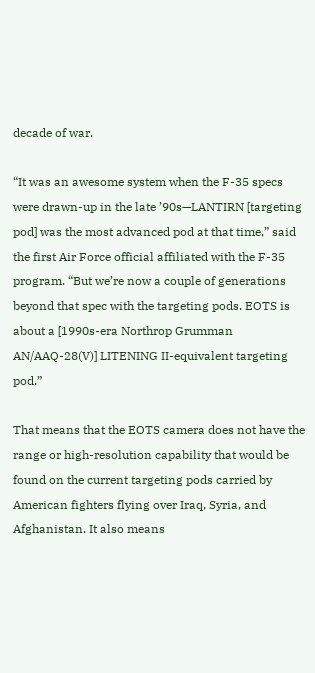decade of war.

“It was an awesome system when the F-35 specs were drawn-up in the late ’90s—LANTIRN [targeting pod] was the most advanced pod at that time,” said the first Air Force official affiliated with the F-35 program. “But we’re now a couple of generations beyond that spec with the targeting pods. EOTS is about a [1990s-era Northrop Grumman AN/AAQ-28(V)] LITENING II-equivalent targeting pod.”

That means that the EOTS camera does not have the range or high-resolution capability that would be found on the current targeting pods carried by American fighters flying over Iraq, Syria, and Afghanistan. It also means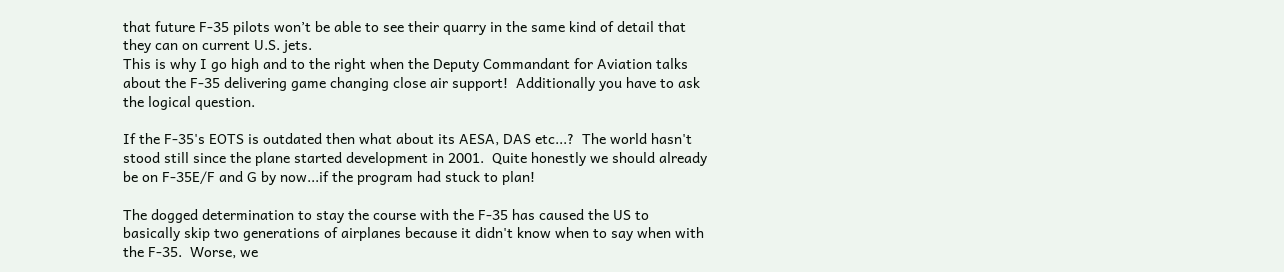that future F-35 pilots won’t be able to see their quarry in the same kind of detail that they can on current U.S. jets.
This is why I go high and to the right when the Deputy Commandant for Aviation talks about the F-35 delivering game changing close air support!  Additionally you have to ask the logical question.

If the F-35's EOTS is outdated then what about its AESA, DAS etc...?  The world hasn't stood still since the plane started development in 2001.  Quite honestly we should already be on F-35E/F and G by now...if the program had stuck to plan!

The dogged determination to stay the course with the F-35 has caused the US to basically skip two generations of airplanes because it didn't know when to say when with the F-35.  Worse, we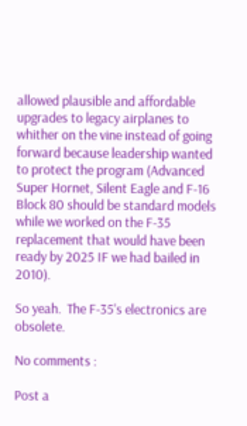allowed plausible and affordable upgrades to legacy airplanes to whither on the vine instead of going forward because leadership wanted to protect the program (Advanced Super Hornet, Silent Eagle and F-16 Block 80 should be standard models while we worked on the F-35 replacement that would have been ready by 2025 IF we had bailed in 2010).

So yeah.  The F-35's electronics are obsolete.

No comments :

Post a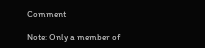Comment

Note: Only a member of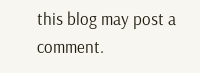this blog may post a comment.